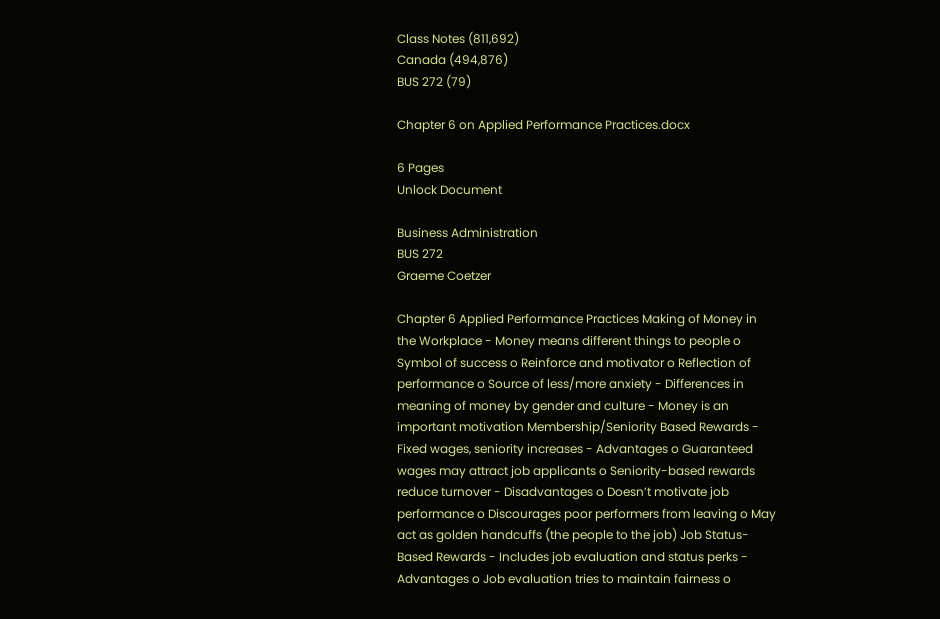Class Notes (811,692)
Canada (494,876)
BUS 272 (79)

Chapter 6 on Applied Performance Practices.docx

6 Pages
Unlock Document

Business Administration
BUS 272
Graeme Coetzer

Chapter 6 Applied Performance Practices Making of Money in the Workplace - Money means different things to people o Symbol of success o Reinforce and motivator o Reflection of performance o Source of less/more anxiety - Differences in meaning of money by gender and culture - Money is an important motivation Membership/Seniority Based Rewards - Fixed wages, seniority increases - Advantages o Guaranteed wages may attract job applicants o Seniority-based rewards reduce turnover - Disadvantages o Doesn’t motivate job performance o Discourages poor performers from leaving o May act as golden handcuffs (the people to the job) Job Status-Based Rewards - Includes job evaluation and status perks - Advantages o Job evaluation tries to maintain fairness o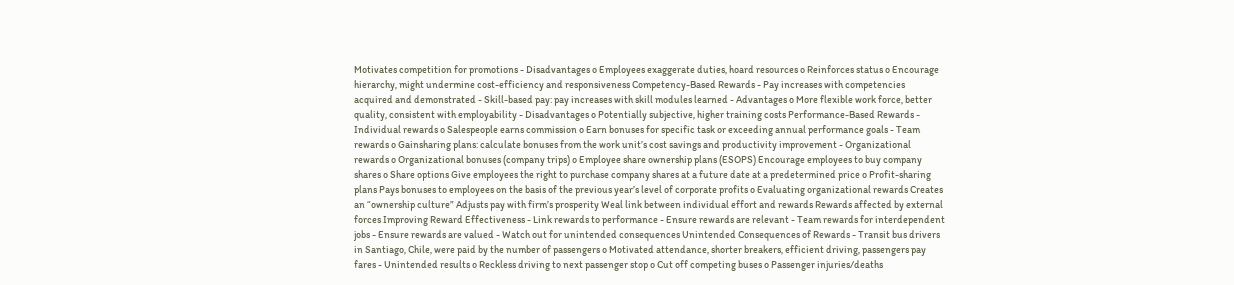Motivates competition for promotions - Disadvantages o Employees exaggerate duties, hoard resources o Reinforces status o Encourage hierarchy, might undermine cost-efficiency and responsiveness Competency-Based Rewards - Pay increases with competencies acquired and demonstrated - Skill-based pay: pay increases with skill modules learned - Advantages o More flexible work force, better quality, consistent with employability - Disadvantages o Potentially subjective, higher training costs Performance-Based Rewards - Individual rewards o Salespeople earns commission o Earn bonuses for specific task or exceeding annual performance goals - Team rewards o Gainsharing plans: calculate bonuses from the work unit’s cost savings and productivity improvement - Organizational rewards o Organizational bonuses (company trips) o Employee share ownership plans (ESOPS) Encourage employees to buy company shares o Share options Give employees the right to purchase company shares at a future date at a predetermined price o Profit-sharing plans Pays bonuses to employees on the basis of the previous year’s level of corporate profits o Evaluating organizational rewards Creates an “ownership culture” Adjusts pay with firm’s prosperity Weal link between individual effort and rewards Rewards affected by external forces Improving Reward Effectiveness - Link rewards to performance - Ensure rewards are relevant - Team rewards for interdependent jobs - Ensure rewards are valued - Watch out for unintended consequences Unintended Consequences of Rewards - Transit bus drivers in Santiago, Chile, were paid by the number of passengers o Motivated attendance, shorter breakers, efficient driving, passengers pay fares - Unintended results o Reckless driving to next passenger stop o Cut off competing buses o Passenger injuries/deaths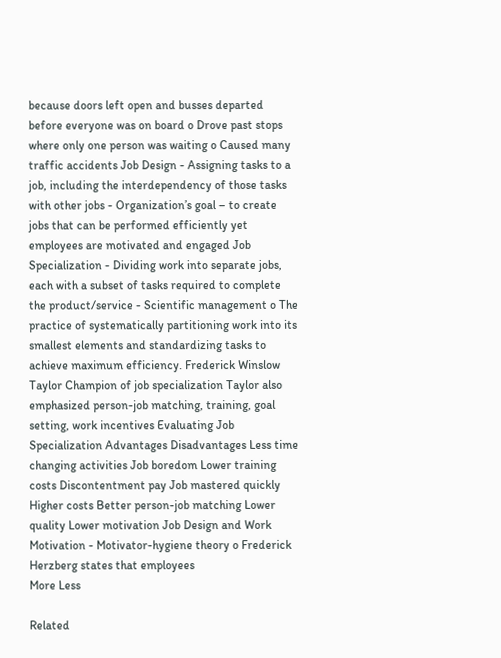because doors left open and busses departed before everyone was on board o Drove past stops where only one person was waiting o Caused many traffic accidents Job Design - Assigning tasks to a job, including the interdependency of those tasks with other jobs - Organization’s goal – to create jobs that can be performed efficiently yet employees are motivated and engaged Job Specialization - Dividing work into separate jobs, each with a subset of tasks required to complete the product/service - Scientific management o The practice of systematically partitioning work into its smallest elements and standardizing tasks to achieve maximum efficiency. Frederick Winslow Taylor Champion of job specialization Taylor also emphasized person-job matching, training, goal setting, work incentives Evaluating Job Specialization Advantages Disadvantages Less time changing activities Job boredom Lower training costs Discontentment pay Job mastered quickly Higher costs Better person-job matching Lower quality Lower motivation Job Design and Work Motivation - Motivator-hygiene theory o Frederick Herzberg states that employees
More Less

Related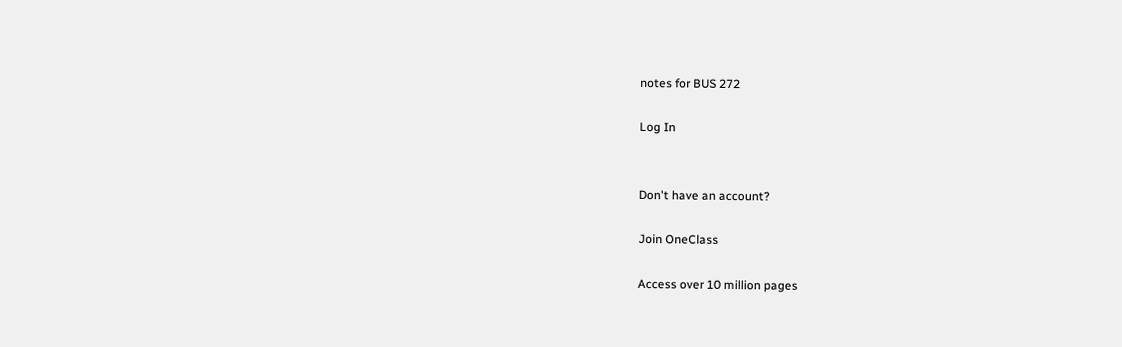notes for BUS 272

Log In


Don't have an account?

Join OneClass

Access over 10 million pages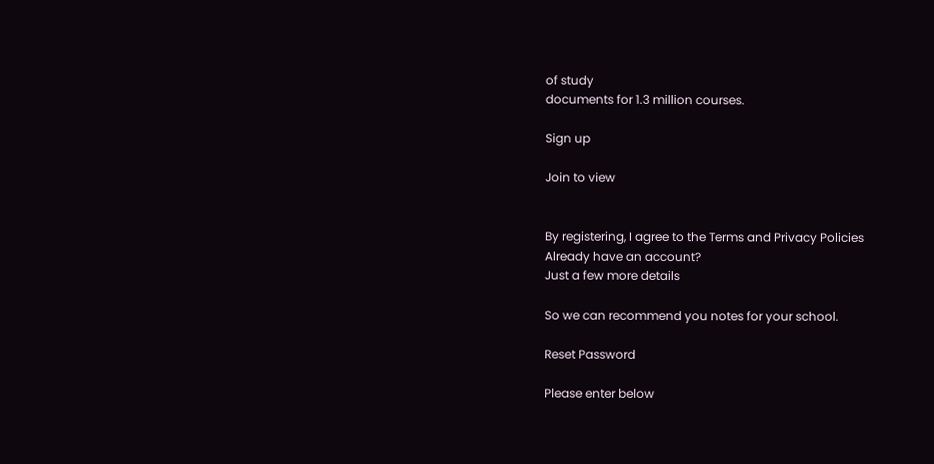of study
documents for 1.3 million courses.

Sign up

Join to view


By registering, I agree to the Terms and Privacy Policies
Already have an account?
Just a few more details

So we can recommend you notes for your school.

Reset Password

Please enter below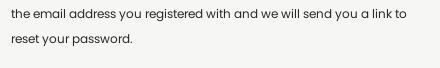the email address you registered with and we will send you a link to reset your password.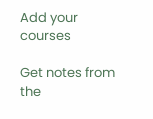Add your courses

Get notes from the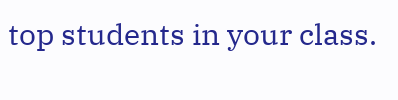top students in your class.